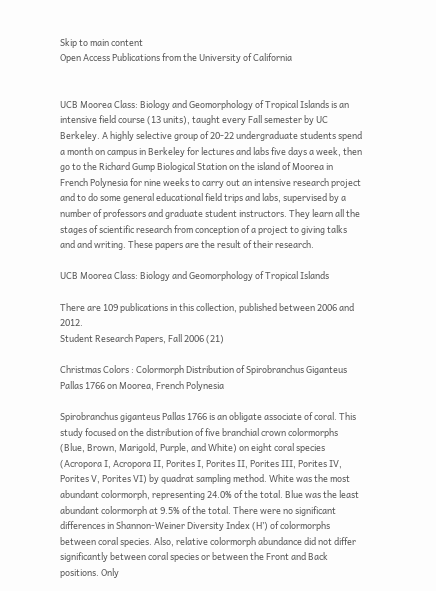Skip to main content
Open Access Publications from the University of California


UCB Moorea Class: Biology and Geomorphology of Tropical Islands is an intensive field course (13 units), taught every Fall semester by UC Berkeley. A highly selective group of 20-22 undergraduate students spend a month on campus in Berkeley for lectures and labs five days a week, then go to the Richard Gump Biological Station on the island of Moorea in French Polynesia for nine weeks to carry out an intensive research project and to do some general educational field trips and labs, supervised by a number of professors and graduate student instructors. They learn all the stages of scientific research from conception of a project to giving talks and and writing. These papers are the result of their research.

UCB Moorea Class: Biology and Geomorphology of Tropical Islands

There are 109 publications in this collection, published between 2006 and 2012.
Student Research Papers, Fall 2006 (21)

Christmas Colors : Colormorph Distribution of Spirobranchus Giganteus Pallas 1766 on Moorea, French Polynesia

Spirobranchus giganteus Pallas 1766 is an obligate associate of coral. This study focused on the distribution of five branchial crown colormorphs (Blue, Brown, Marigold, Purple, and White) on eight coral species (Acropora I, Acropora II, Porites I, Porites II, Porites III, Porites IV, Porites V, Porites VI) by quadrat sampling method. White was the most abundant colormorph, representing 24.0% of the total. Blue was the least abundant colormorph at 9.5% of the total. There were no significant differences in Shannon-Weiner Diversity Index (H’) of colormorphs between coral species. Also, relative colormorph abundance did not differ significantly between coral species or between the Front and Back positions. Only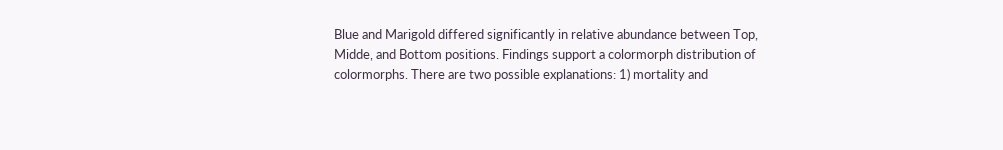Blue and Marigold differed significantly in relative abundance between Top, Midde, and Bottom positions. Findings support a colormorph distribution of colormorphs. There are two possible explanations: 1) mortality and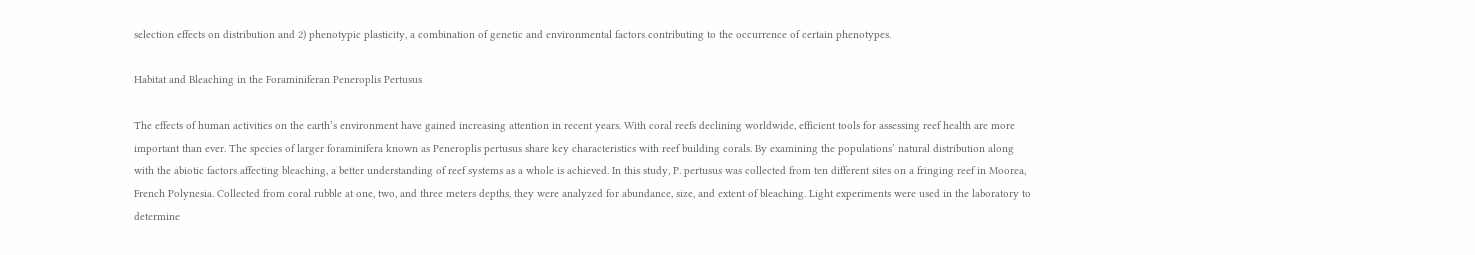selection effects on distribution and 2) phenotypic plasticity, a combination of genetic and environmental factors contributing to the occurrence of certain phenotypes.

Habitat and Bleaching in the Foraminiferan Peneroplis Pertusus

The effects of human activities on the earth’s environment have gained increasing attention in recent years. With coral reefs declining worldwide, efficient tools for assessing reef health are more important than ever. The species of larger foraminifera known as Peneroplis pertusus share key characteristics with reef building corals. By examining the populations’ natural distribution along with the abiotic factors affecting bleaching, a better understanding of reef systems as a whole is achieved. In this study, P. pertusus was collected from ten different sites on a fringing reef in Moorea, French Polynesia. Collected from coral rubble at one, two, and three meters depths, they were analyzed for abundance, size, and extent of bleaching. Light experiments were used in the laboratory to determine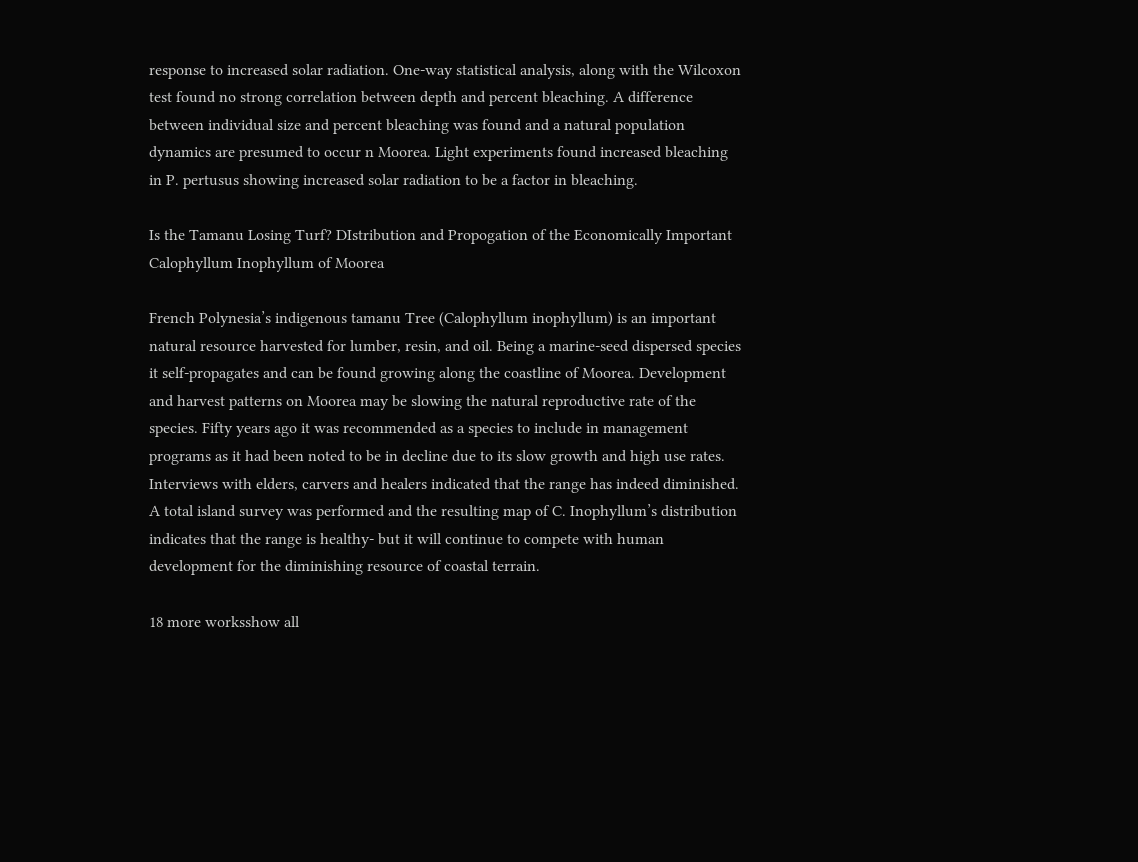response to increased solar radiation. One-way statistical analysis, along with the Wilcoxon test found no strong correlation between depth and percent bleaching. A difference between individual size and percent bleaching was found and a natural population dynamics are presumed to occur n Moorea. Light experiments found increased bleaching in P. pertusus showing increased solar radiation to be a factor in bleaching.

Is the Tamanu Losing Turf? DIstribution and Propogation of the Economically Important Calophyllum Inophyllum of Moorea

French Polynesia’s indigenous tamanu Tree (Calophyllum inophyllum) is an important natural resource harvested for lumber, resin, and oil. Being a marine-seed dispersed species it self-propagates and can be found growing along the coastline of Moorea. Development and harvest patterns on Moorea may be slowing the natural reproductive rate of the species. Fifty years ago it was recommended as a species to include in management programs as it had been noted to be in decline due to its slow growth and high use rates. Interviews with elders, carvers and healers indicated that the range has indeed diminished. A total island survey was performed and the resulting map of C. Inophyllum’s distribution indicates that the range is healthy- but it will continue to compete with human development for the diminishing resource of coastal terrain.

18 more worksshow all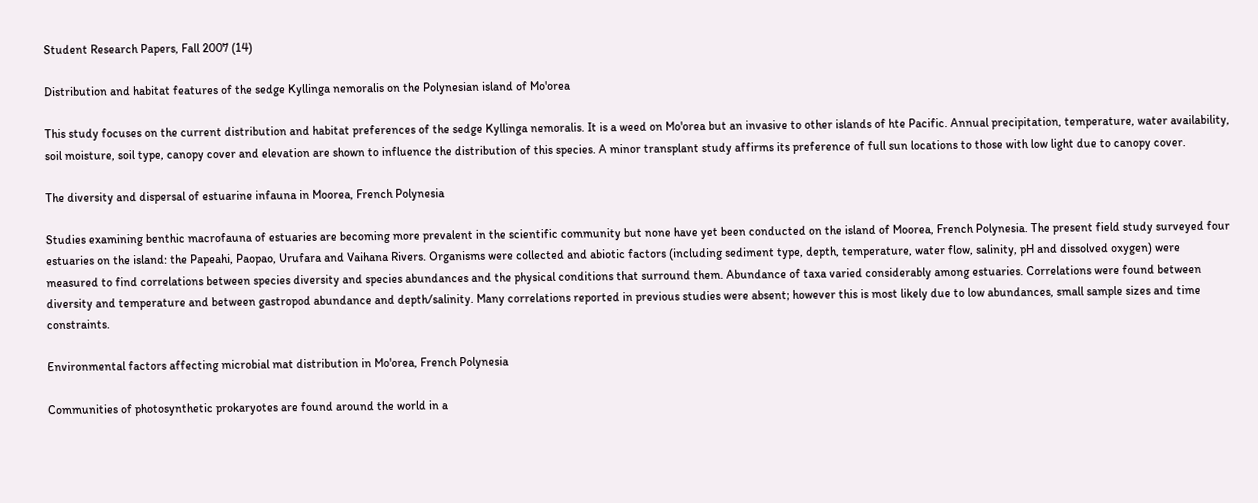Student Research Papers, Fall 2007 (14)

Distribution and habitat features of the sedge Kyllinga nemoralis on the Polynesian island of Mo'orea

This study focuses on the current distribution and habitat preferences of the sedge Kyllinga nemoralis. It is a weed on Mo'orea but an invasive to other islands of hte Pacific. Annual precipitation, temperature, water availability, soil moisture, soil type, canopy cover and elevation are shown to influence the distribution of this species. A minor transplant study affirms its preference of full sun locations to those with low light due to canopy cover.

The diversity and dispersal of estuarine infauna in Moorea, French Polynesia

Studies examining benthic macrofauna of estuaries are becoming more prevalent in the scientific community but none have yet been conducted on the island of Moorea, French Polynesia. The present field study surveyed four estuaries on the island: the Papeahi, Paopao, Urufara and Vaihana Rivers. Organisms were collected and abiotic factors (including sediment type, depth, temperature, water flow, salinity, pH and dissolved oxygen) were measured to find correlations between species diversity and species abundances and the physical conditions that surround them. Abundance of taxa varied considerably among estuaries. Correlations were found between diversity and temperature and between gastropod abundance and depth/salinity. Many correlations reported in previous studies were absent; however this is most likely due to low abundances, small sample sizes and time constraints.

Environmental factors affecting microbial mat distribution in Mo'orea, French Polynesia

Communities of photosynthetic prokaryotes are found around the world in a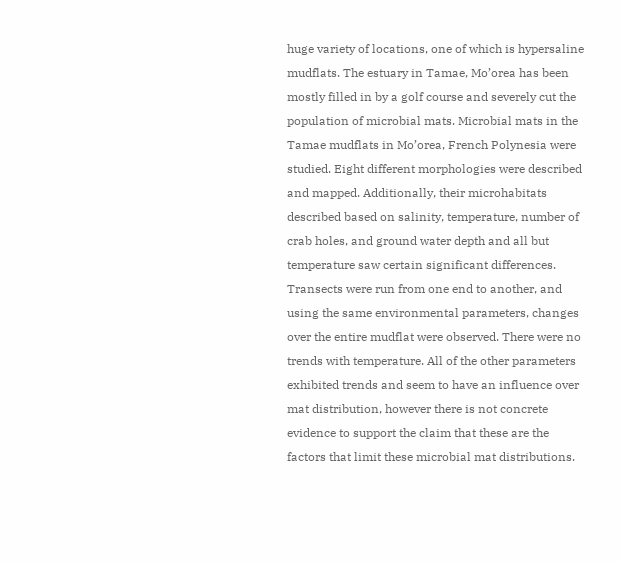huge variety of locations, one of which is hypersaline mudflats. The estuary in Tamae, Mo’orea has been mostly filled in by a golf course and severely cut the population of microbial mats. Microbial mats in the Tamae mudflats in Mo’orea, French Polynesia were studied. Eight different morphologies were described and mapped. Additionally, their microhabitats described based on salinity, temperature, number of crab holes, and ground water depth and all but temperature saw certain significant differences. Transects were run from one end to another, and using the same environmental parameters, changes over the entire mudflat were observed. There were no trends with temperature. All of the other parameters exhibited trends and seem to have an influence over mat distribution, however there is not concrete evidence to support the claim that these are the factors that limit these microbial mat distributions.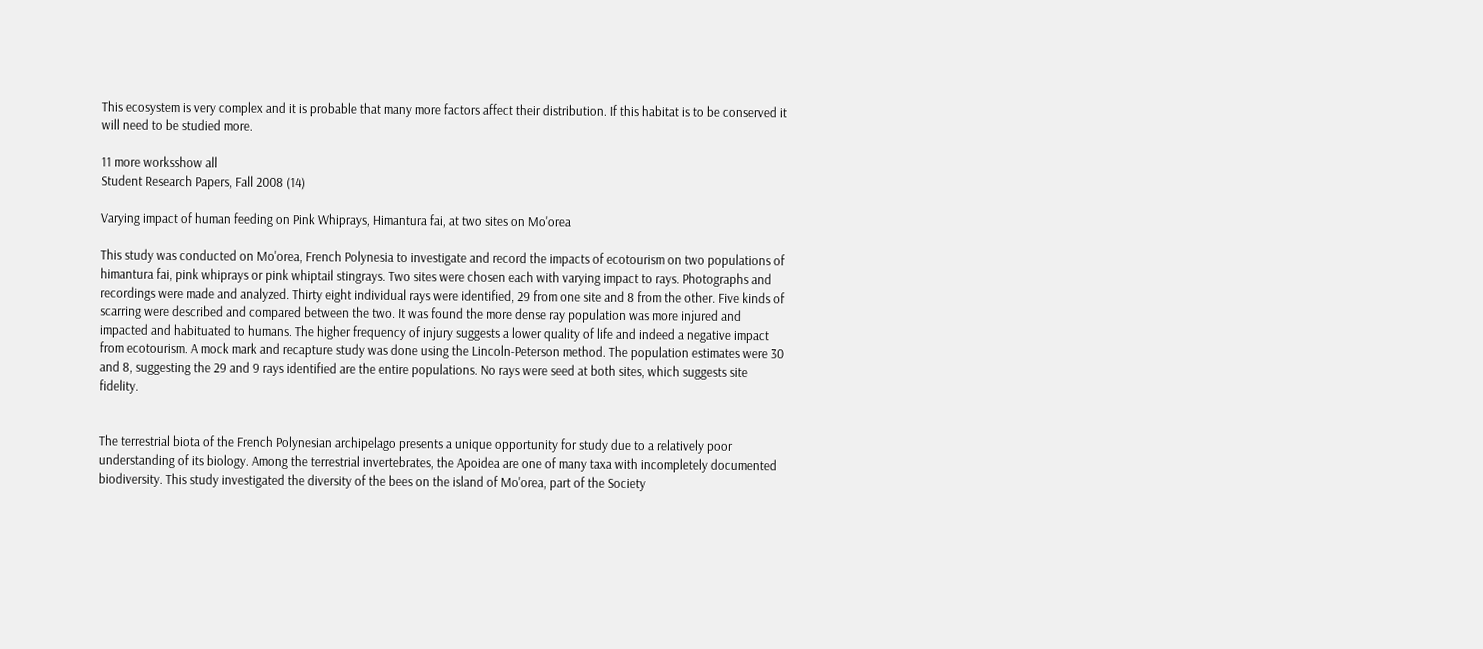This ecosystem is very complex and it is probable that many more factors affect their distribution. If this habitat is to be conserved it will need to be studied more.

11 more worksshow all
Student Research Papers, Fall 2008 (14)

Varying impact of human feeding on Pink Whiprays, Himantura fai, at two sites on Mo'orea

This study was conducted on Mo'orea, French Polynesia to investigate and record the impacts of ecotourism on two populations of himantura fai, pink whiprays or pink whiptail stingrays. Two sites were chosen each with varying impact to rays. Photographs and recordings were made and analyzed. Thirty eight individual rays were identified, 29 from one site and 8 from the other. Five kinds of scarring were described and compared between the two. It was found the more dense ray population was more injured and impacted and habituated to humans. The higher frequency of injury suggests a lower quality of life and indeed a negative impact from ecotourism. A mock mark and recapture study was done using the Lincoln-Peterson method. The population estimates were 30 and 8, suggesting the 29 and 9 rays identified are the entire populations. No rays were seed at both sites, which suggests site fidelity.


The terrestrial biota of the French Polynesian archipelago presents a unique opportunity for study due to a relatively poor understanding of its biology. Among the terrestrial invertebrates, the Apoidea are one of many taxa with incompletely documented biodiversity. This study investigated the diversity of the bees on the island of Mo'orea, part of the Society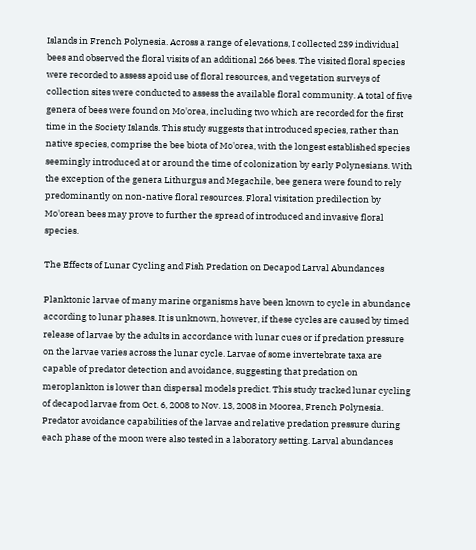Islands in French Polynesia. Across a range of elevations, I collected 239 individual bees and observed the floral visits of an additional 266 bees. The visited floral species were recorded to assess apoid use of floral resources, and vegetation surveys of collection sites were conducted to assess the available floral community. A total of five genera of bees were found on Mo'orea, including two which are recorded for the first time in the Society Islands. This study suggests that introduced species, rather than native species, comprise the bee biota of Mo'orea, with the longest established species seemingly introduced at or around the time of colonization by early Polynesians. With the exception of the genera Lithurgus and Megachile, bee genera were found to rely predominantly on non-native floral resources. Floral visitation predilection by Mo'orean bees may prove to further the spread of introduced and invasive floral species.

The Effects of Lunar Cycling and Fish Predation on Decapod Larval Abundances

Planktonic larvae of many marine organisms have been known to cycle in abundance according to lunar phases. It is unknown, however, if these cycles are caused by timed release of larvae by the adults in accordance with lunar cues or if predation pressure on the larvae varies across the lunar cycle. Larvae of some invertebrate taxa are capable of predator detection and avoidance, suggesting that predation on meroplankton is lower than dispersal models predict. This study tracked lunar cycling of decapod larvae from Oct. 6, 2008 to Nov. 13, 2008 in Moorea, French Polynesia. Predator avoidance capabilities of the larvae and relative predation pressure during each phase of the moon were also tested in a laboratory setting. Larval abundances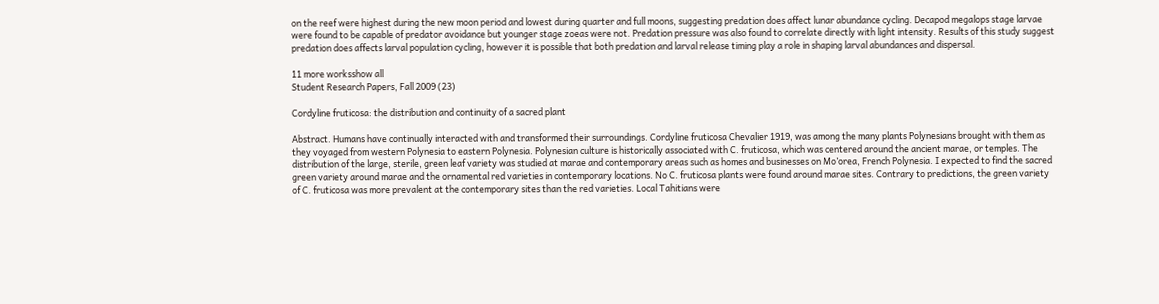on the reef were highest during the new moon period and lowest during quarter and full moons, suggesting predation does affect lunar abundance cycling. Decapod megalops stage larvae were found to be capable of predator avoidance but younger stage zoeas were not. Predation pressure was also found to correlate directly with light intensity. Results of this study suggest predation does affects larval population cycling, however it is possible that both predation and larval release timing play a role in shaping larval abundances and dispersal.

11 more worksshow all
Student Research Papers, Fall 2009 (23)

Cordyline fruticosa: the distribution and continuity of a sacred plant

Abstract. Humans have continually interacted with and transformed their surroundings. Cordyline fruticosa Chevalier 1919, was among the many plants Polynesians brought with them as they voyaged from western Polynesia to eastern Polynesia. Polynesian culture is historically associated with C. fruticosa, which was centered around the ancient marae, or temples. The distribution of the large, sterile, green leaf variety was studied at marae and contemporary areas such as homes and businesses on Mo’orea, French Polynesia. I expected to find the sacred green variety around marae and the ornamental red varieties in contemporary locations. No C. fruticosa plants were found around marae sites. Contrary to predictions, the green variety of C. fruticosa was more prevalent at the contemporary sites than the red varieties. Local Tahitians were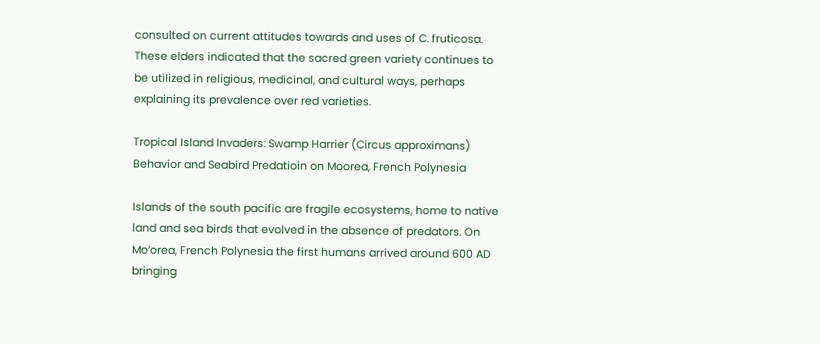consulted on current attitudes towards and uses of C. fruticosa. These elders indicated that the sacred green variety continues to be utilized in religious, medicinal, and cultural ways, perhaps explaining its prevalence over red varieties.

Tropical Island Invaders: Swamp Harrier (Circus approximans) Behavior and Seabird Predatioin on Moorea, French Polynesia

Islands of the south pacific are fragile ecosystems, home to native land and sea birds that evolved in the absence of predators. On Mo’orea, French Polynesia the first humans arrived around 600 AD bringing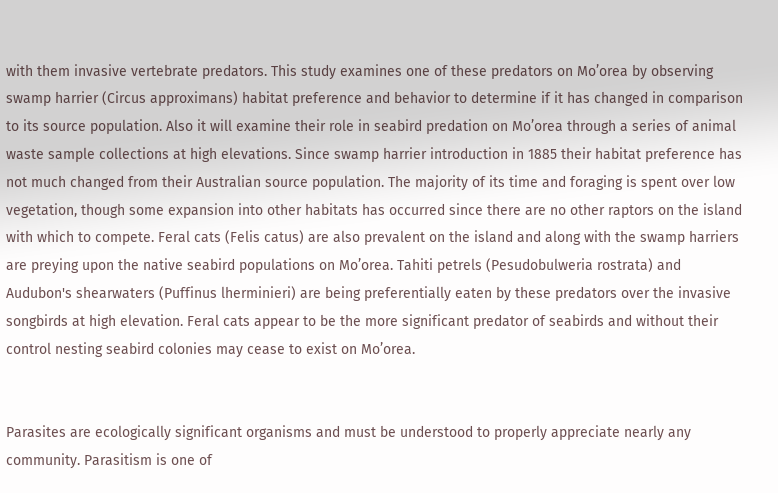with them invasive vertebrate predators. This study examines one of these predators on Mo’orea by observing swamp harrier (Circus approximans) habitat preference and behavior to determine if it has changed in comparison to its source population. Also it will examine their role in seabird predation on Mo’orea through a series of animal waste sample collections at high elevations. Since swamp harrier introduction in 1885 their habitat preference has not much changed from their Australian source population. The majority of its time and foraging is spent over low vegetation, though some expansion into other habitats has occurred since there are no other raptors on the island with which to compete. Feral cats (Felis catus) are also prevalent on the island and along with the swamp harriers are preying upon the native seabird populations on Mo’orea. Tahiti petrels (Pesudobulweria rostrata) and Audubon's shearwaters (Puffinus lherminieri) are being preferentially eaten by these predators over the invasive songbirds at high elevation. Feral cats appear to be the more significant predator of seabirds and without their control nesting seabird colonies may cease to exist on Mo’orea.


Parasites are ecologically significant organisms and must be understood to properly appreciate nearly any community. Parasitism is one of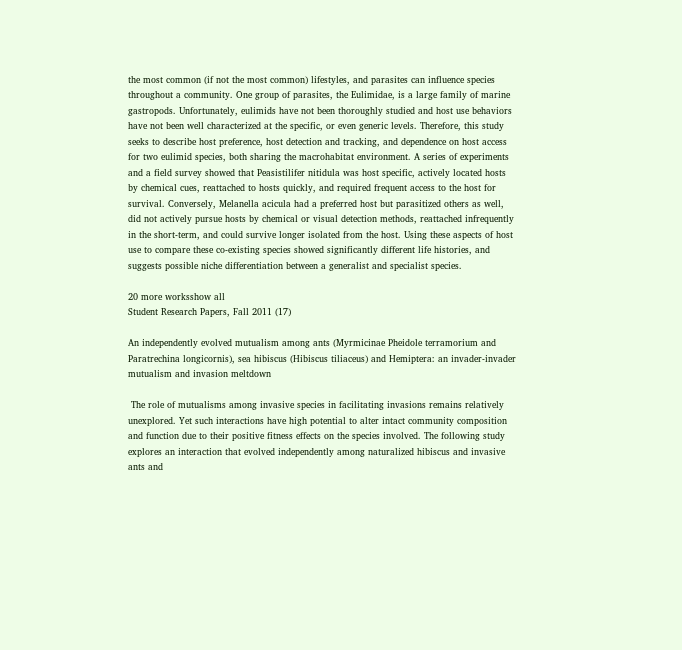the most common (if not the most common) lifestyles, and parasites can influence species throughout a community. One group of parasites, the Eulimidae, is a large family of marine gastropods. Unfortunately, eulimids have not been thoroughly studied and host use behaviors have not been well characterized at the specific, or even generic levels. Therefore, this study seeks to describe host preference, host detection and tracking, and dependence on host access for two eulimid species, both sharing the macrohabitat environment. A series of experiments and a field survey showed that Peasistilifer nitidula was host specific, actively located hosts by chemical cues, reattached to hosts quickly, and required frequent access to the host for survival. Conversely, Melanella acicula had a preferred host but parasitized others as well, did not actively pursue hosts by chemical or visual detection methods, reattached infrequently in the short-term, and could survive longer isolated from the host. Using these aspects of host use to compare these co-existing species showed significantly different life histories, and suggests possible niche differentiation between a generalist and specialist species.

20 more worksshow all
Student Research Papers, Fall 2011 (17)

An independently evolved mutualism among ants (Myrmicinae Pheidole terramorium and Paratrechina longicornis), sea hibiscus (Hibiscus tiliaceus) and Hemiptera: an invader-invader mutualism and invasion meltdown

 The role of mutualisms among invasive species in facilitating invasions remains relatively unexplored. Yet such interactions have high potential to alter intact community composition and function due to their positive fitness effects on the species involved. The following study explores an interaction that evolved independently among naturalized hibiscus and invasive ants and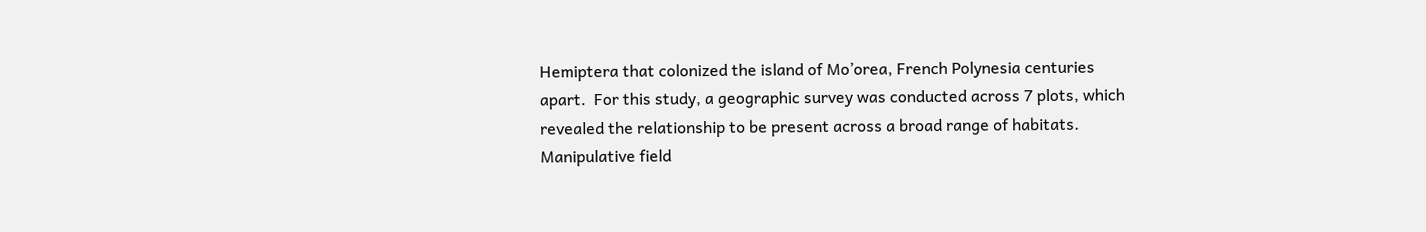Hemiptera that colonized the island of Mo’orea, French Polynesia centuries apart.  For this study, a geographic survey was conducted across 7 plots, which revealed the relationship to be present across a broad range of habitats. Manipulative field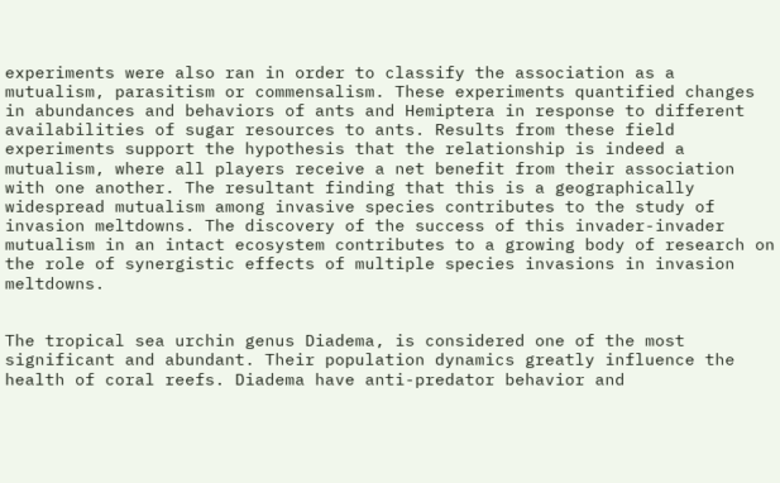experiments were also ran in order to classify the association as a mutualism, parasitism or commensalism. These experiments quantified changes in abundances and behaviors of ants and Hemiptera in response to different availabilities of sugar resources to ants. Results from these field experiments support the hypothesis that the relationship is indeed a mutualism, where all players receive a net benefit from their association with one another. The resultant finding that this is a geographically widespread mutualism among invasive species contributes to the study of invasion meltdowns. The discovery of the success of this invader-invader mutualism in an intact ecosystem contributes to a growing body of research on the role of synergistic effects of multiple species invasions in invasion meltdowns.


The tropical sea urchin genus Diadema, is considered one of the most significant and abundant. Their population dynamics greatly influence the health of coral reefs. Diadema have anti-predator behavior and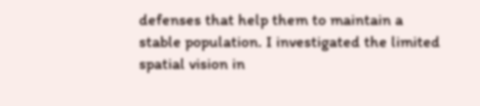defenses that help them to maintain a stable population. I investigated the limited spatial vision in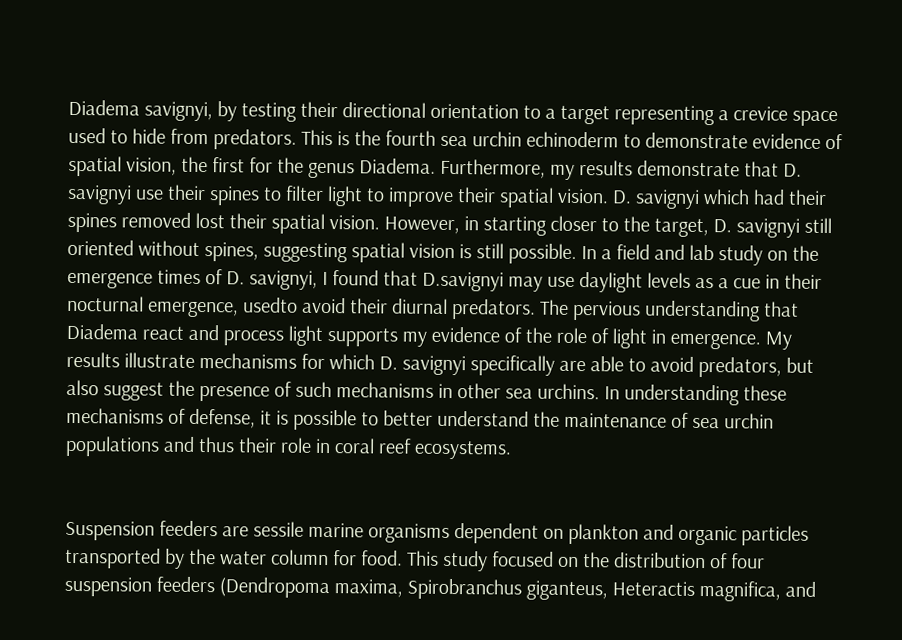Diadema savignyi, by testing their directional orientation to a target representing a crevice space used to hide from predators. This is the fourth sea urchin echinoderm to demonstrate evidence of spatial vision, the first for the genus Diadema. Furthermore, my results demonstrate that D. savignyi use their spines to filter light to improve their spatial vision. D. savignyi which had their spines removed lost their spatial vision. However, in starting closer to the target, D. savignyi still oriented without spines, suggesting spatial vision is still possible. In a field and lab study on the emergence times of D. savignyi, I found that D.savignyi may use daylight levels as a cue in their nocturnal emergence, usedto avoid their diurnal predators. The pervious understanding that Diadema react and process light supports my evidence of the role of light in emergence. My results illustrate mechanisms for which D. savignyi specifically are able to avoid predators, but also suggest the presence of such mechanisms in other sea urchins. In understanding these mechanisms of defense, it is possible to better understand the maintenance of sea urchin populations and thus their role in coral reef ecosystems.


Suspension feeders are sessile marine organisms dependent on plankton and organic particles transported by the water column for food. This study focused on the distribution of four suspension feeders (Dendropoma maxima, Spirobranchus giganteus, Heteractis magnifica, and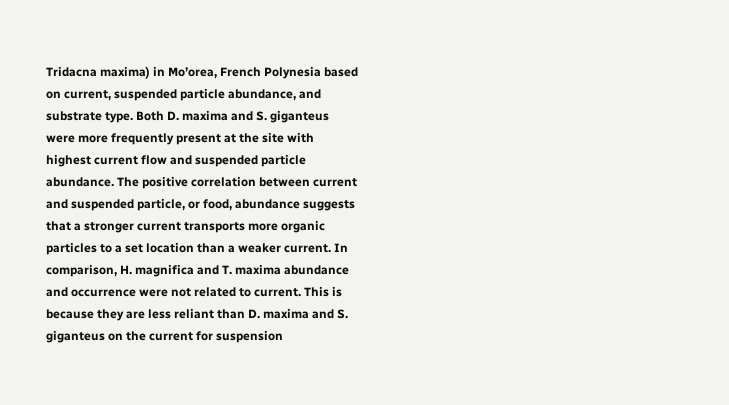Tridacna maxima) in Mo’orea, French Polynesia based on current, suspended particle abundance, and substrate type. Both D. maxima and S. giganteus were more frequently present at the site with highest current flow and suspended particle abundance. The positive correlation between current and suspended particle, or food, abundance suggests that a stronger current transports more organic particles to a set location than a weaker current. In comparison, H. magnifica and T. maxima abundance and occurrence were not related to current. This is because they are less reliant than D. maxima and S. giganteus on the current for suspension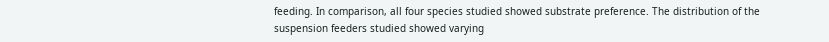feeding. In comparison, all four species studied showed substrate preference. The distribution of the suspension feeders studied showed varying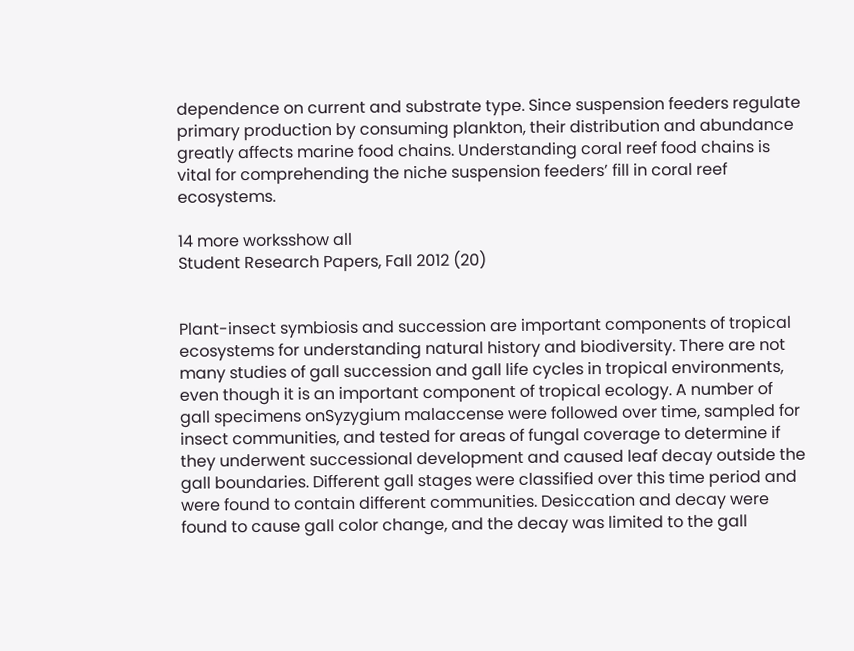dependence on current and substrate type. Since suspension feeders regulate primary production by consuming plankton, their distribution and abundance greatly affects marine food chains. Understanding coral reef food chains is vital for comprehending the niche suspension feeders’ fill in coral reef ecosystems.

14 more worksshow all
Student Research Papers, Fall 2012 (20)


Plant-insect symbiosis and succession are important components of tropical ecosystems for understanding natural history and biodiversity. There are not many studies of gall succession and gall life cycles in tropical environments, even though it is an important component of tropical ecology. A number of gall specimens onSyzygium malaccense were followed over time, sampled for insect communities, and tested for areas of fungal coverage to determine if they underwent successional development and caused leaf decay outside the gall boundaries. Different gall stages were classified over this time period and were found to contain different communities. Desiccation and decay were found to cause gall color change, and the decay was limited to the gall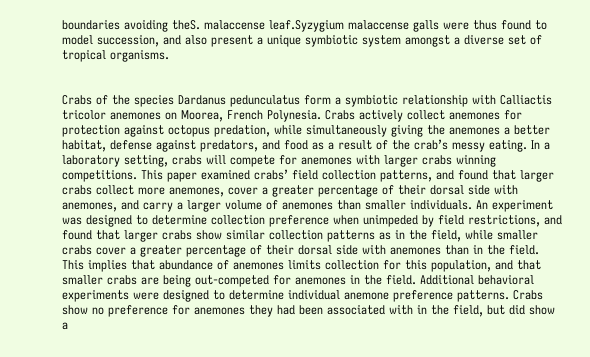boundaries avoiding theS. malaccense leaf.Syzygium malaccense galls were thus found to model succession, and also present a unique symbiotic system amongst a diverse set of tropical organisms.


Crabs of the species Dardanus pedunculatus form a symbiotic relationship with Calliactis tricolor anemones on Moorea, French Polynesia. Crabs actively collect anemones for protection against octopus predation, while simultaneously giving the anemones a better habitat, defense against predators, and food as a result of the crab’s messy eating. In a laboratory setting, crabs will compete for anemones with larger crabs winning competitions. This paper examined crabs’ field collection patterns, and found that larger crabs collect more anemones, cover a greater percentage of their dorsal side with anemones, and carry a larger volume of anemones than smaller individuals. An experiment was designed to determine collection preference when unimpeded by field restrictions, and found that larger crabs show similar collection patterns as in the field, while smaller crabs cover a greater percentage of their dorsal side with anemones than in the field. This implies that abundance of anemones limits collection for this population, and that smaller crabs are being out-competed for anemones in the field. Additional behavioral experiments were designed to determine individual anemone preference patterns. Crabs show no preference for anemones they had been associated with in the field, but did show a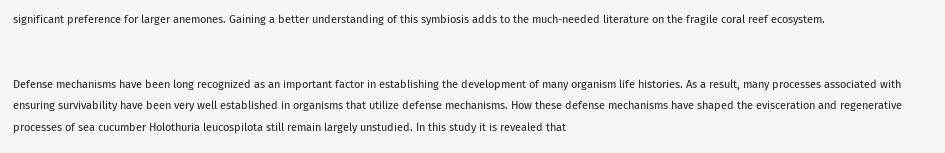significant preference for larger anemones. Gaining a better understanding of this symbiosis adds to the much-needed literature on the fragile coral reef ecosystem.


Defense mechanisms have been long recognized as an important factor in establishing the development of many organism life histories. As a result, many processes associated with ensuring survivability have been very well established in organisms that utilize defense mechanisms. How these defense mechanisms have shaped the evisceration and regenerative processes of sea cucumber Holothuria leucospilota still remain largely unstudied. In this study it is revealed that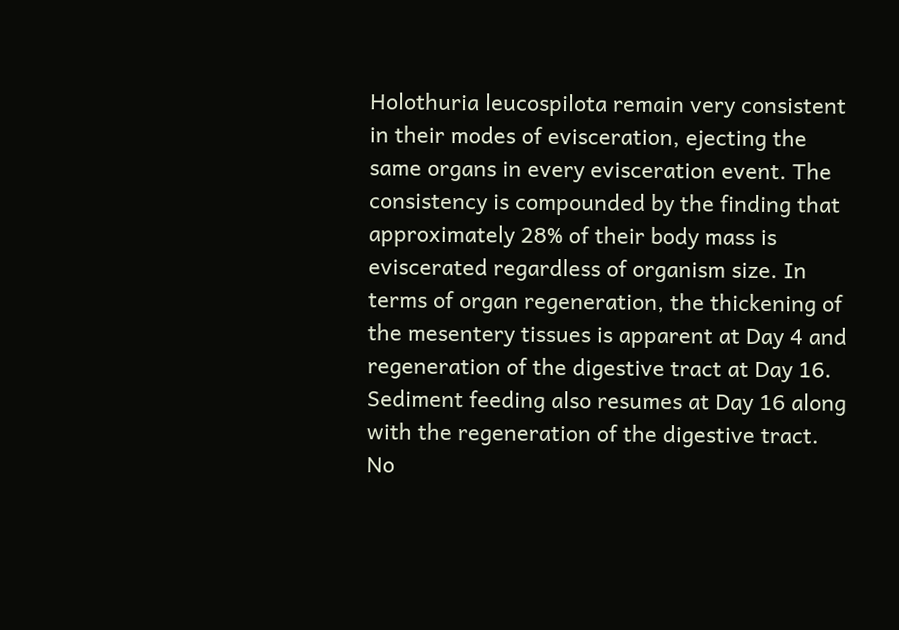Holothuria leucospilota remain very consistent in their modes of evisceration, ejecting the same organs in every evisceration event. The consistency is compounded by the finding that approximately 28% of their body mass is eviscerated regardless of organism size. In terms of organ regeneration, the thickening of the mesentery tissues is apparent at Day 4 and regeneration of the digestive tract at Day 16. Sediment feeding also resumes at Day 16 along with the regeneration of the digestive tract. No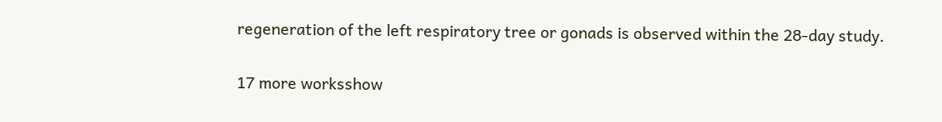regeneration of the left respiratory tree or gonads is observed within the 28-day study.

17 more worksshow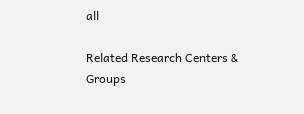all

Related Research Centers & Groups